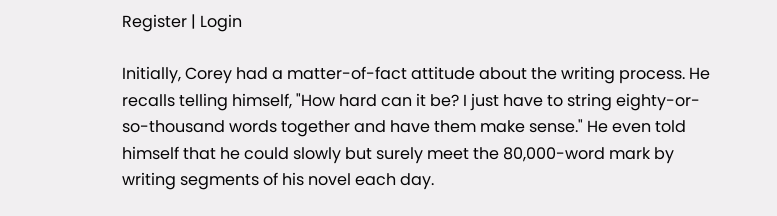Register | Login

Initially, Corey had a matter-of-fact attitude about the writing process. He recalls telling himself, "How hard can it be? I just have to string eighty-or-so-thousand words together and have them make sense." He even told himself that he could slowly but surely meet the 80,000-word mark by writing segments of his novel each day.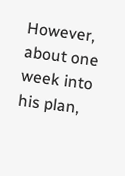However, about one week into his plan,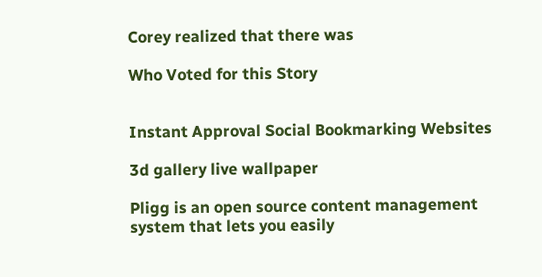Corey realized that there was

Who Voted for this Story


Instant Approval Social Bookmarking Websites

3d gallery live wallpaper

Pligg is an open source content management system that lets you easily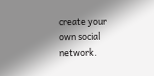create your own social network.